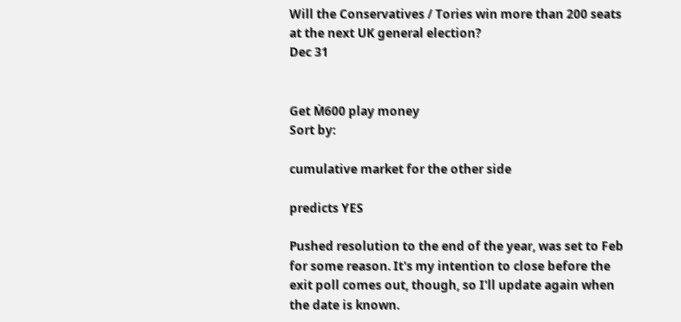Will the Conservatives / Tories win more than 200 seats at the next UK general election?
Dec 31


Get Ṁ600 play money
Sort by:

cumulative market for the other side

predicts YES

Pushed resolution to the end of the year, was set to Feb for some reason. It's my intention to close before the exit poll comes out, though, so I'll update again when the date is known.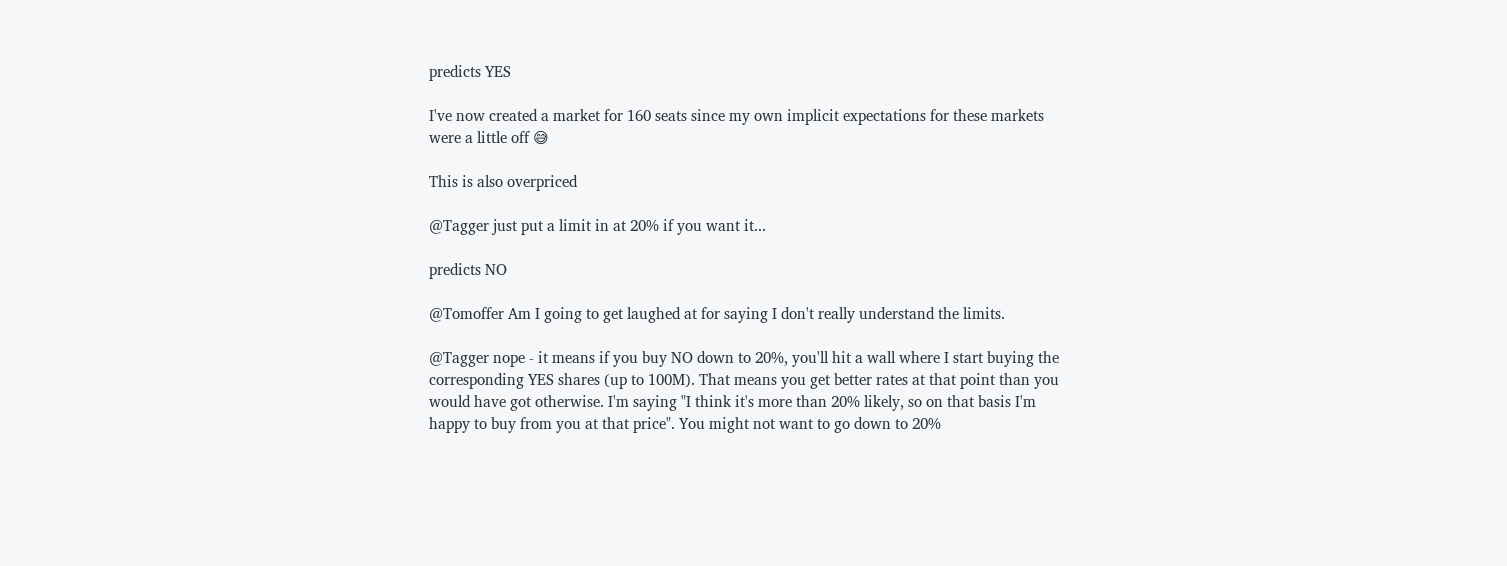predicts YES

I've now created a market for 160 seats since my own implicit expectations for these markets were a little off 😅

This is also overpriced

@Tagger just put a limit in at 20% if you want it...

predicts NO

@Tomoffer Am I going to get laughed at for saying I don't really understand the limits.

@Tagger nope - it means if you buy NO down to 20%, you'll hit a wall where I start buying the corresponding YES shares (up to 100M). That means you get better rates at that point than you would have got otherwise. I'm saying "I think it's more than 20% likely, so on that basis I'm happy to buy from you at that price". You might not want to go down to 20%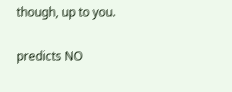though, up to you.

predicts NO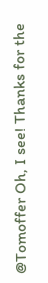@Tomoffer Oh, I see! Thanks for the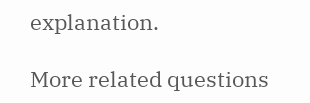explanation.

More related questions